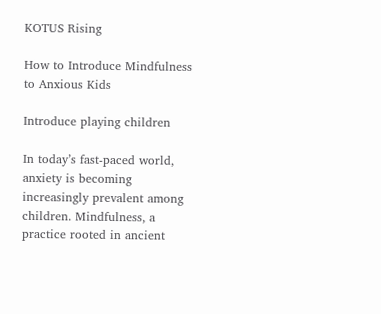KOTUS Rising

How to Introduce Mindfulness to Anxious Kids

Introduce playing children

In today’s fast-paced world, anxiety is becoming increasingly prevalent among children. Mindfulness, a practice rooted in ancient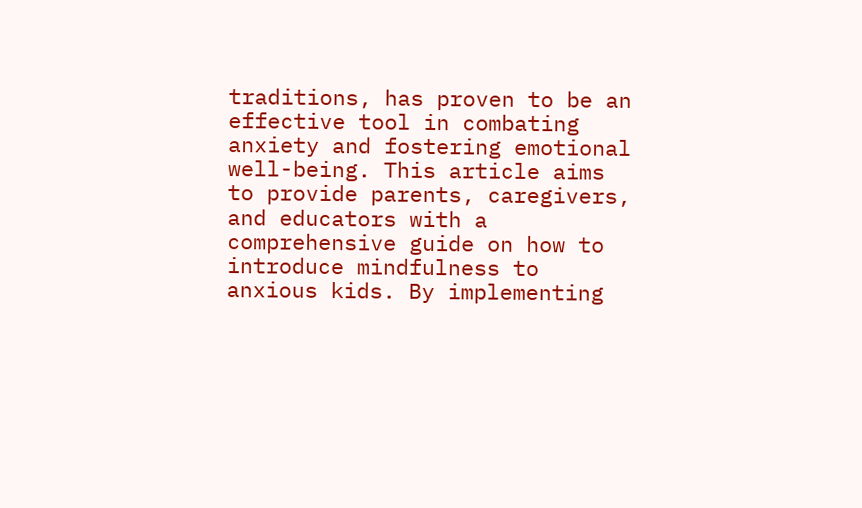traditions, has proven to be an effective tool in combating anxiety and fostering emotional well-being. This article aims to provide parents, caregivers, and educators with a comprehensive guide on how to introduce mindfulness to anxious kids. By implementing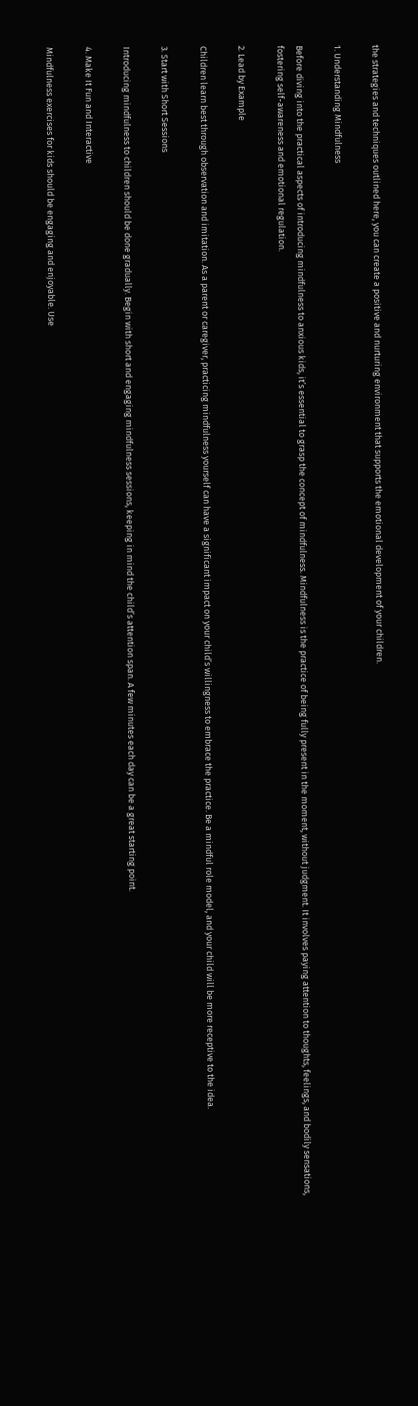the strategies and techniques outlined here, you can create a positive and nurturing environment that supports the emotional development of your children.

1. Understanding Mindfulness

Before diving into the practical aspects of introducing mindfulness to anxious kids, it’s essential to grasp the concept of mindfulness. Mindfulness is the practice of being fully present in the moment, without judgment. It involves paying attention to thoughts, feelings, and bodily sensations, fostering self-awareness and emotional regulation.

2. Lead by Example

Children learn best through observation and imitation. As a parent or caregiver, practicing mindfulness yourself can have a significant impact on your child’s willingness to embrace the practice. Be a mindful role model, and your child will be more receptive to the idea.

3. Start with Short Sessions

Introducing mindfulness to children should be done gradually. Begin with short and engaging mindfulness sessions, keeping in mind the child’s attention span. A few minutes each day can be a great starting point.

4. Make It Fun and Interactive

Mindfulness exercises for kids should be engaging and enjoyable. Use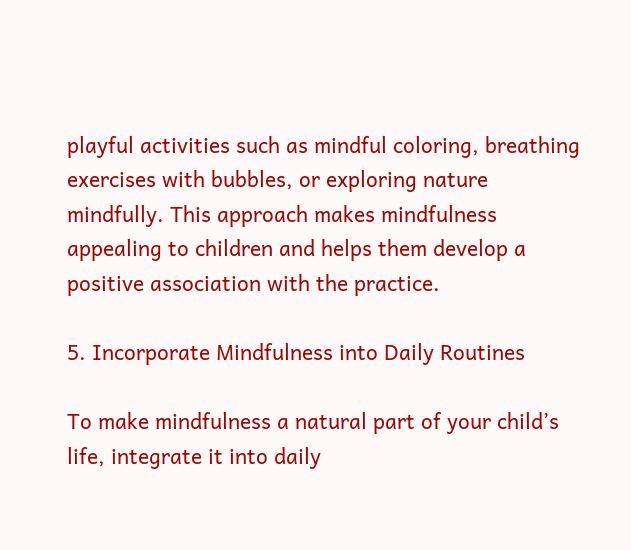playful activities such as mindful coloring, breathing exercises with bubbles, or exploring nature mindfully. This approach makes mindfulness appealing to children and helps them develop a positive association with the practice.

5. Incorporate Mindfulness into Daily Routines

To make mindfulness a natural part of your child’s life, integrate it into daily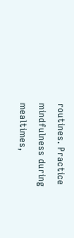routines. Practice mindfulness during mealtimes,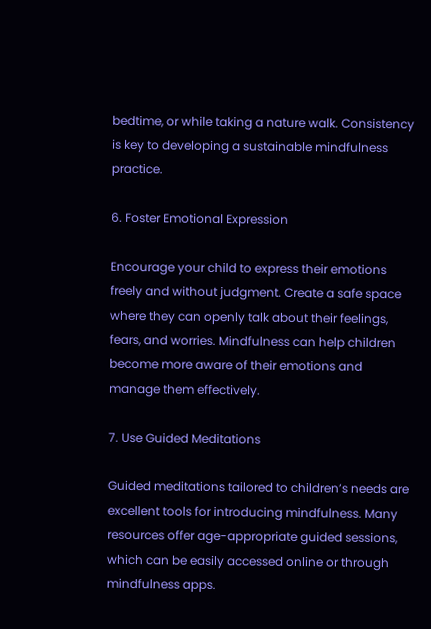bedtime, or while taking a nature walk. Consistency is key to developing a sustainable mindfulness practice.

6. Foster Emotional Expression

Encourage your child to express their emotions freely and without judgment. Create a safe space where they can openly talk about their feelings, fears, and worries. Mindfulness can help children become more aware of their emotions and manage them effectively.

7. Use Guided Meditations

Guided meditations tailored to children’s needs are excellent tools for introducing mindfulness. Many resources offer age-appropriate guided sessions, which can be easily accessed online or through mindfulness apps.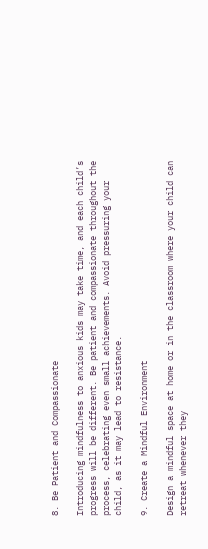8. Be Patient and Compassionate

Introducing mindfulness to anxious kids may take time, and each child’s progress will be different. Be patient and compassionate throughout the process, celebrating even small achievements. Avoid pressuring your child, as it may lead to resistance.

9. Create a Mindful Environment

Design a mindful space at home or in the classroom where your child can retreat whenever they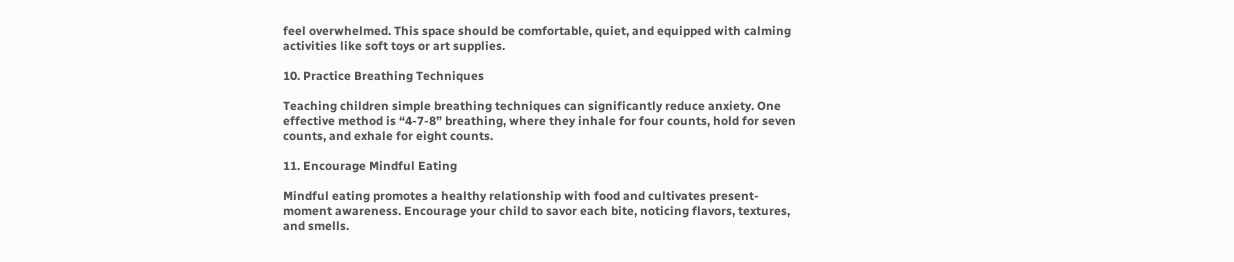feel overwhelmed. This space should be comfortable, quiet, and equipped with calming activities like soft toys or art supplies.

10. Practice Breathing Techniques

Teaching children simple breathing techniques can significantly reduce anxiety. One effective method is “4-7-8” breathing, where they inhale for four counts, hold for seven counts, and exhale for eight counts.

11. Encourage Mindful Eating

Mindful eating promotes a healthy relationship with food and cultivates present-moment awareness. Encourage your child to savor each bite, noticing flavors, textures, and smells.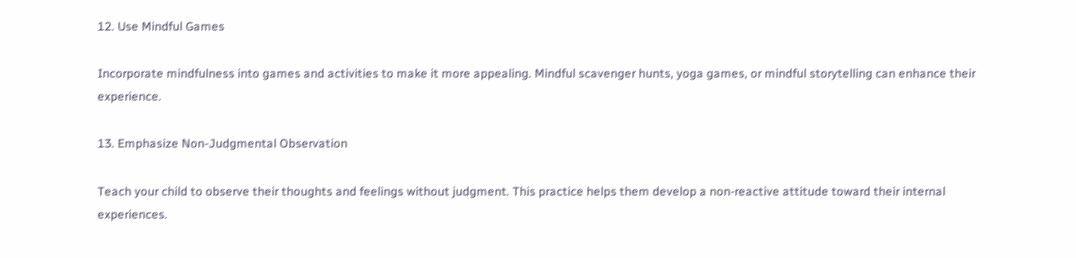12. Use Mindful Games

Incorporate mindfulness into games and activities to make it more appealing. Mindful scavenger hunts, yoga games, or mindful storytelling can enhance their experience.

13. Emphasize Non-Judgmental Observation

Teach your child to observe their thoughts and feelings without judgment. This practice helps them develop a non-reactive attitude toward their internal experiences.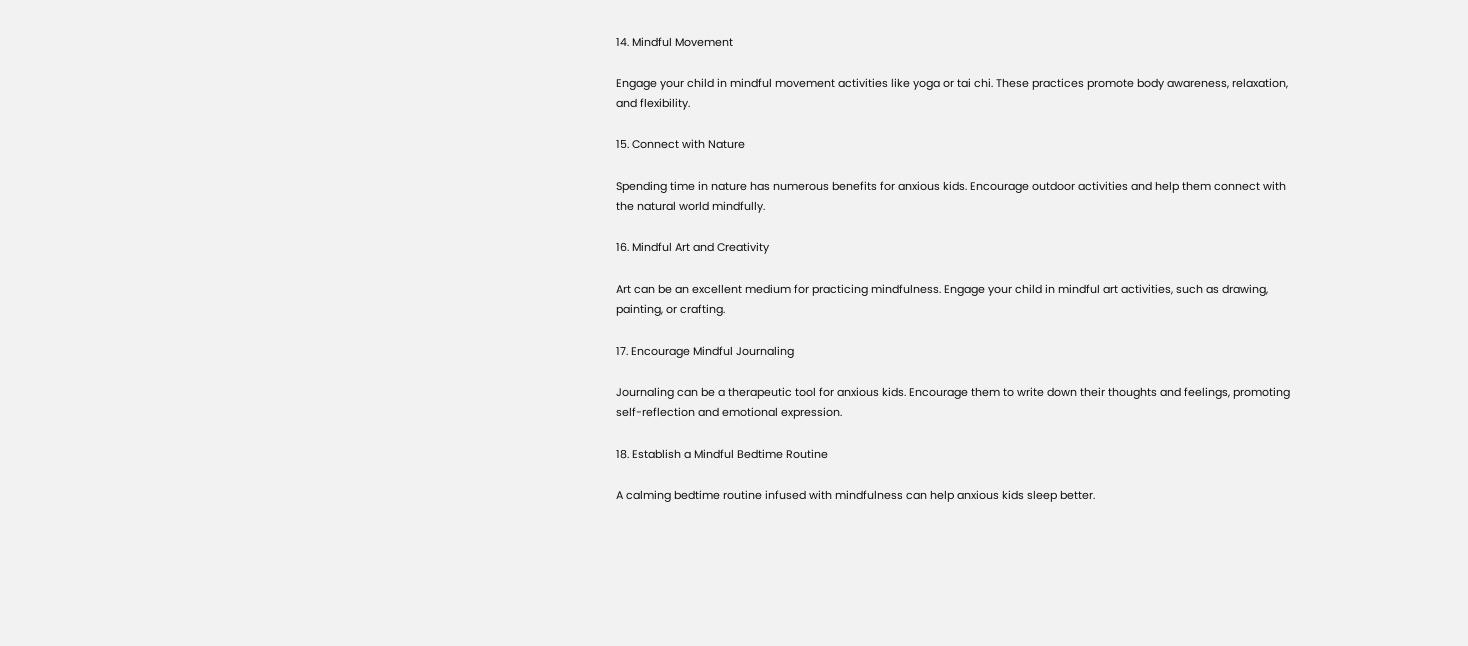14. Mindful Movement

Engage your child in mindful movement activities like yoga or tai chi. These practices promote body awareness, relaxation, and flexibility.

15. Connect with Nature

Spending time in nature has numerous benefits for anxious kids. Encourage outdoor activities and help them connect with the natural world mindfully.

16. Mindful Art and Creativity

Art can be an excellent medium for practicing mindfulness. Engage your child in mindful art activities, such as drawing, painting, or crafting.

17. Encourage Mindful Journaling

Journaling can be a therapeutic tool for anxious kids. Encourage them to write down their thoughts and feelings, promoting self-reflection and emotional expression.

18. Establish a Mindful Bedtime Routine

A calming bedtime routine infused with mindfulness can help anxious kids sleep better.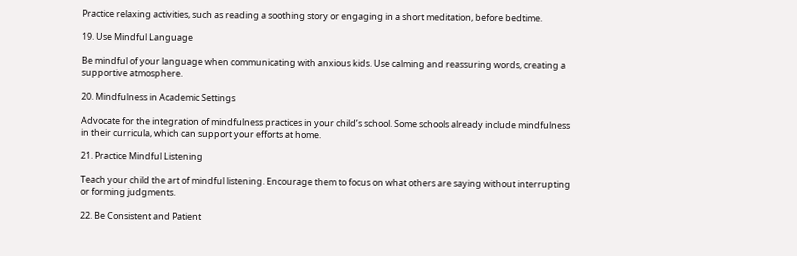Practice relaxing activities, such as reading a soothing story or engaging in a short meditation, before bedtime.

19. Use Mindful Language

Be mindful of your language when communicating with anxious kids. Use calming and reassuring words, creating a supportive atmosphere.

20. Mindfulness in Academic Settings

Advocate for the integration of mindfulness practices in your child’s school. Some schools already include mindfulness in their curricula, which can support your efforts at home.

21. Practice Mindful Listening

Teach your child the art of mindful listening. Encourage them to focus on what others are saying without interrupting or forming judgments.

22. Be Consistent and Patient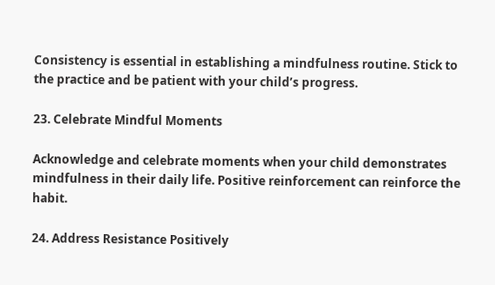Consistency is essential in establishing a mindfulness routine. Stick to the practice and be patient with your child’s progress.

23. Celebrate Mindful Moments

Acknowledge and celebrate moments when your child demonstrates mindfulness in their daily life. Positive reinforcement can reinforce the habit.

24. Address Resistance Positively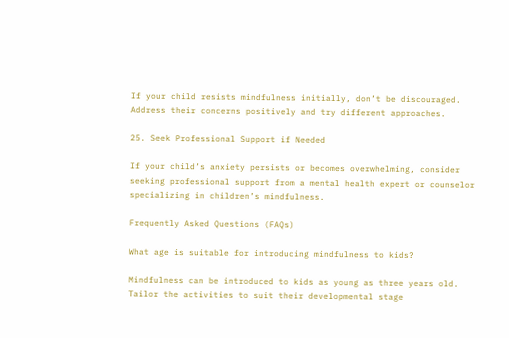If your child resists mindfulness initially, don’t be discouraged. Address their concerns positively and try different approaches.

25. Seek Professional Support if Needed

If your child’s anxiety persists or becomes overwhelming, consider seeking professional support from a mental health expert or counselor specializing in children’s mindfulness.

Frequently Asked Questions (FAQs)

What age is suitable for introducing mindfulness to kids?

Mindfulness can be introduced to kids as young as three years old. Tailor the activities to suit their developmental stage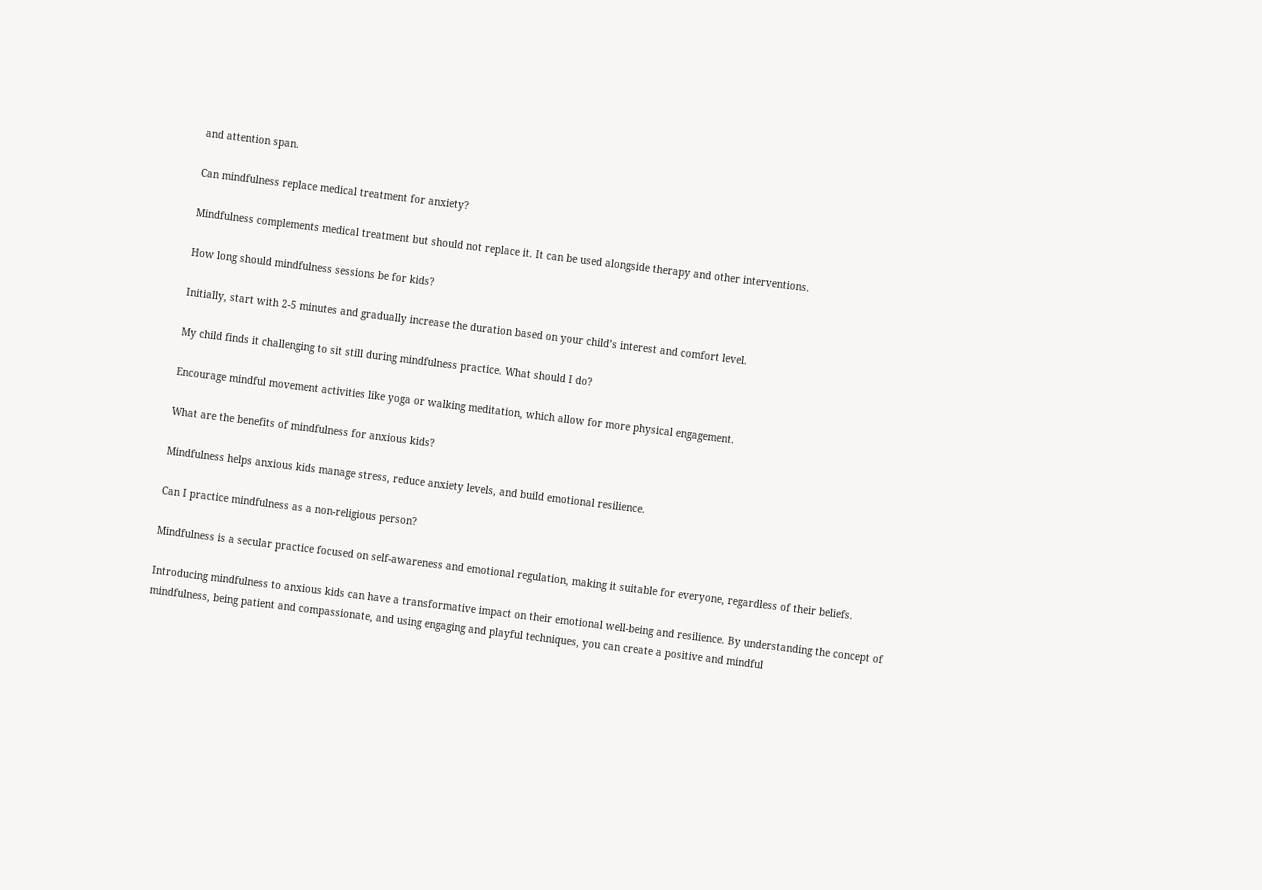and attention span.

Can mindfulness replace medical treatment for anxiety?

Mindfulness complements medical treatment but should not replace it. It can be used alongside therapy and other interventions.

How long should mindfulness sessions be for kids?

Initially, start with 2-5 minutes and gradually increase the duration based on your child’s interest and comfort level.

My child finds it challenging to sit still during mindfulness practice. What should I do?

Encourage mindful movement activities like yoga or walking meditation, which allow for more physical engagement.

What are the benefits of mindfulness for anxious kids?

Mindfulness helps anxious kids manage stress, reduce anxiety levels, and build emotional resilience.

Can I practice mindfulness as a non-religious person?

Mindfulness is a secular practice focused on self-awareness and emotional regulation, making it suitable for everyone, regardless of their beliefs.

Introducing mindfulness to anxious kids can have a transformative impact on their emotional well-being and resilience. By understanding the concept of mindfulness, being patient and compassionate, and using engaging and playful techniques, you can create a positive and mindful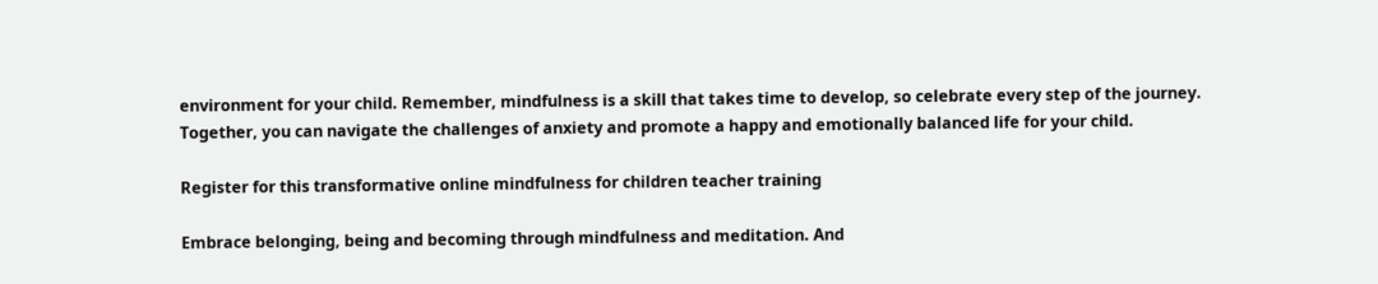environment for your child. Remember, mindfulness is a skill that takes time to develop, so celebrate every step of the journey. Together, you can navigate the challenges of anxiety and promote a happy and emotionally balanced life for your child.

Register for this transformative online mindfulness for children teacher training

Embrace belonging, being and becoming through mindfulness and meditation. And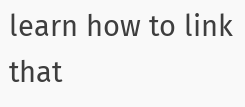learn how to link that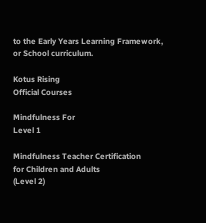to the Early Years Learning Framework, or School curriculum.

Kotus Rising
Official Courses

Mindfulness For
Level 1

Mindfulness Teacher Certification
for Children and Adults
(Level 2)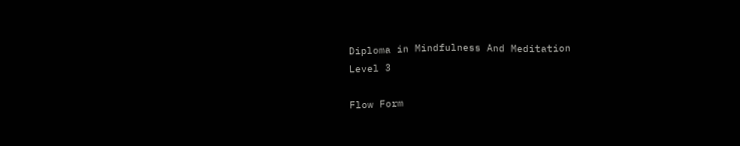Diploma in Mindfulness And Meditation
Level 3

Flow Form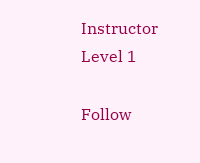Instructor
Level 1

Follow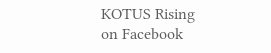KOTUS Rising on Facebook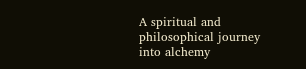A spiritual and philosophical journey into alchemy